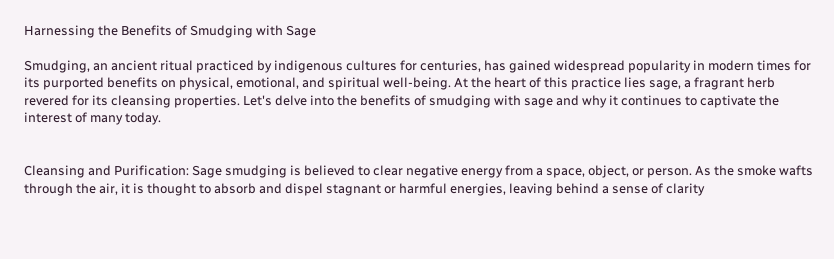Harnessing the Benefits of Smudging with Sage

Smudging, an ancient ritual practiced by indigenous cultures for centuries, has gained widespread popularity in modern times for its purported benefits on physical, emotional, and spiritual well-being. At the heart of this practice lies sage, a fragrant herb revered for its cleansing properties. Let's delve into the benefits of smudging with sage and why it continues to captivate the interest of many today.


Cleansing and Purification: Sage smudging is believed to clear negative energy from a space, object, or person. As the smoke wafts through the air, it is thought to absorb and dispel stagnant or harmful energies, leaving behind a sense of clarity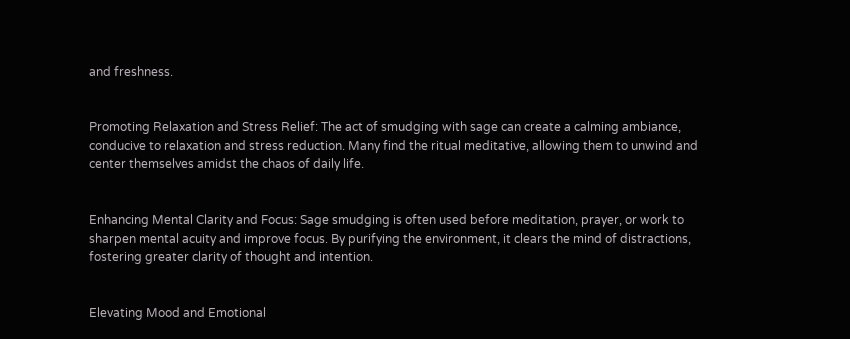and freshness.


Promoting Relaxation and Stress Relief: The act of smudging with sage can create a calming ambiance, conducive to relaxation and stress reduction. Many find the ritual meditative, allowing them to unwind and center themselves amidst the chaos of daily life.


Enhancing Mental Clarity and Focus: Sage smudging is often used before meditation, prayer, or work to sharpen mental acuity and improve focus. By purifying the environment, it clears the mind of distractions, fostering greater clarity of thought and intention.


Elevating Mood and Emotional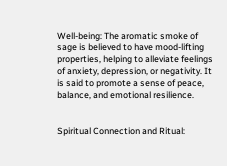Well-being: The aromatic smoke of sage is believed to have mood-lifting properties, helping to alleviate feelings of anxiety, depression, or negativity. It is said to promote a sense of peace, balance, and emotional resilience.


Spiritual Connection and Ritual: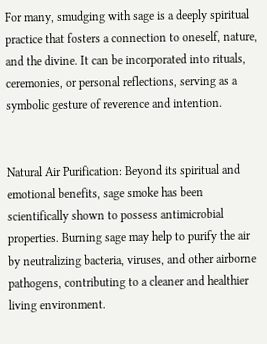For many, smudging with sage is a deeply spiritual practice that fosters a connection to oneself, nature, and the divine. It can be incorporated into rituals, ceremonies, or personal reflections, serving as a symbolic gesture of reverence and intention.


Natural Air Purification: Beyond its spiritual and emotional benefits, sage smoke has been scientifically shown to possess antimicrobial properties. Burning sage may help to purify the air by neutralizing bacteria, viruses, and other airborne pathogens, contributing to a cleaner and healthier living environment.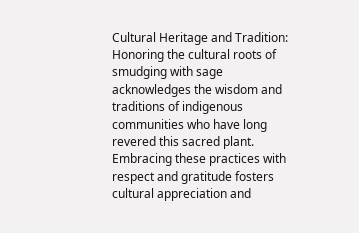Cultural Heritage and Tradition: Honoring the cultural roots of smudging with sage acknowledges the wisdom and traditions of indigenous communities who have long revered this sacred plant. Embracing these practices with respect and gratitude fosters cultural appreciation and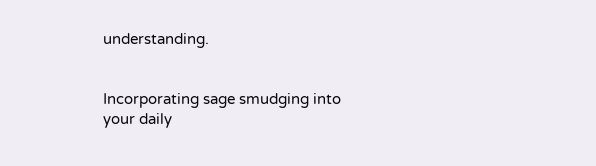understanding.


Incorporating sage smudging into your daily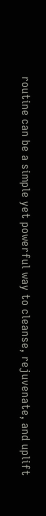routine can be a simple yet powerful way to cleanse, rejuvenate, and uplift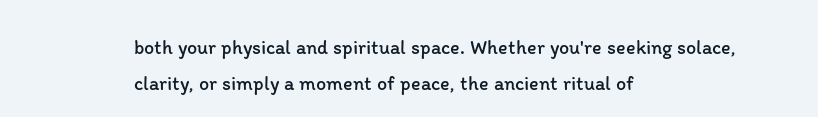both your physical and spiritual space. Whether you're seeking solace, clarity, or simply a moment of peace, the ancient ritual of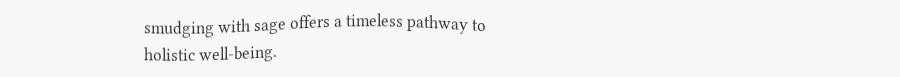smudging with sage offers a timeless pathway to holistic well-being.